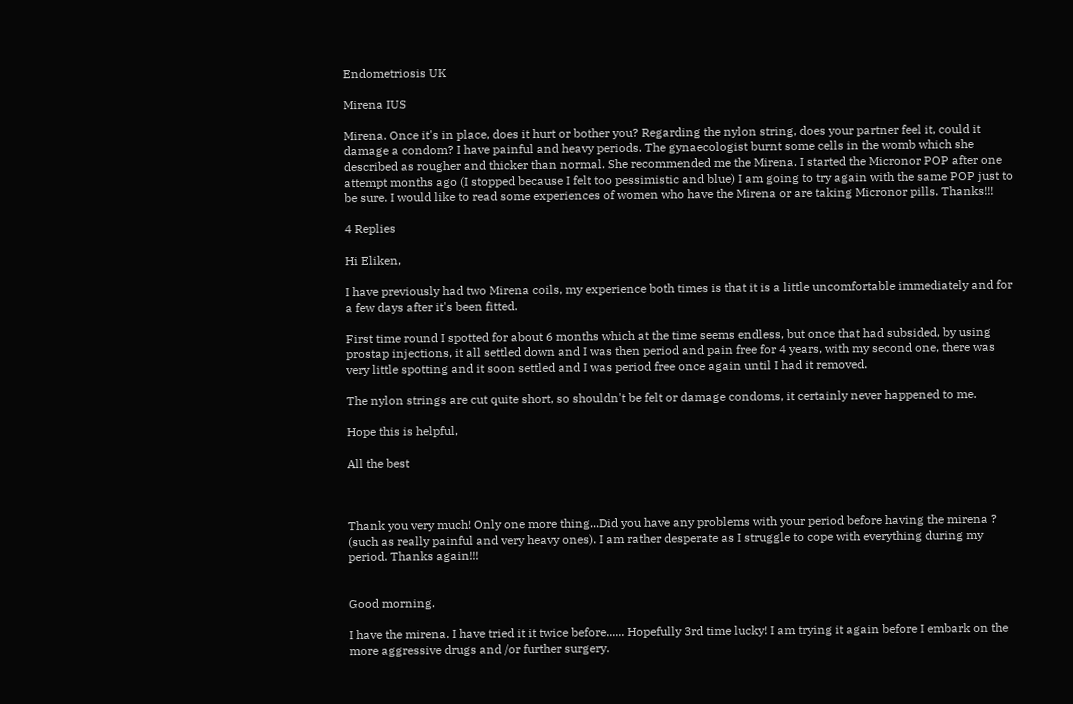Endometriosis UK

Mirena IUS

Mirena. Once it's in place, does it hurt or bother you? Regarding the nylon string, does your partner feel it, could it damage a condom? I have painful and heavy periods. The gynaecologist burnt some cells in the womb which she described as rougher and thicker than normal. She recommended me the Mirena. I started the Micronor POP after one attempt months ago (I stopped because I felt too pessimistic and blue) I am going to try again with the same POP just to be sure. I would like to read some experiences of women who have the Mirena or are taking Micronor pills. Thanks!!!

4 Replies

Hi Eliken,

I have previously had two Mirena coils, my experience both times is that it is a little uncomfortable immediately and for a few days after it's been fitted.

First time round I spotted for about 6 months which at the time seems endless, but once that had subsided, by using prostap injections, it all settled down and I was then period and pain free for 4 years, with my second one, there was very little spotting and it soon settled and I was period free once again until I had it removed.

The nylon strings are cut quite short, so shouldn't be felt or damage condoms, it certainly never happened to me.

Hope this is helpful,

All the best



Thank you very much! Only one more thing...Did you have any problems with your period before having the mirena ? (such as really painful and very heavy ones). I am rather desperate as I struggle to cope with everything during my period. Thanks again!!!


Good morning.

I have the mirena. I have tried it it twice before...... Hopefully 3rd time lucky! I am trying it again before I embark on the more aggressive drugs and /or further surgery.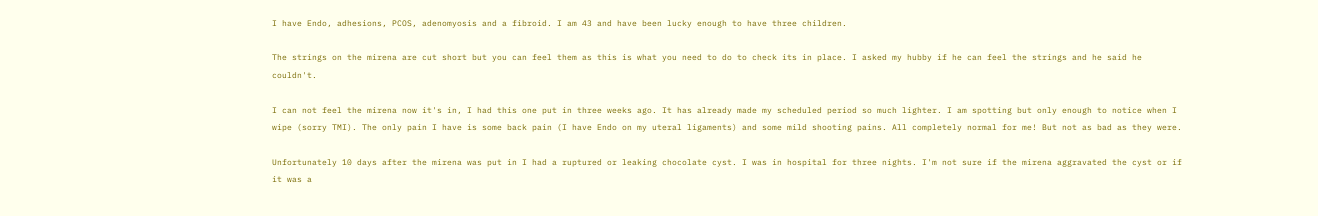I have Endo, adhesions, PCOS, adenomyosis and a fibroid. I am 43 and have been lucky enough to have three children.

The strings on the mirena are cut short but you can feel them as this is what you need to do to check its in place. I asked my hubby if he can feel the strings and he said he couldn't.

I can not feel the mirena now it's in, I had this one put in three weeks ago. It has already made my scheduled period so much lighter. I am spotting but only enough to notice when I wipe (sorry TMI). The only pain I have is some back pain (I have Endo on my uteral ligaments) and some mild shooting pains. All completely normal for me! But not as bad as they were.

Unfortunately 10 days after the mirena was put in I had a ruptured or leaking chocolate cyst. I was in hospital for three nights. I'm not sure if the mirena aggravated the cyst or if it was a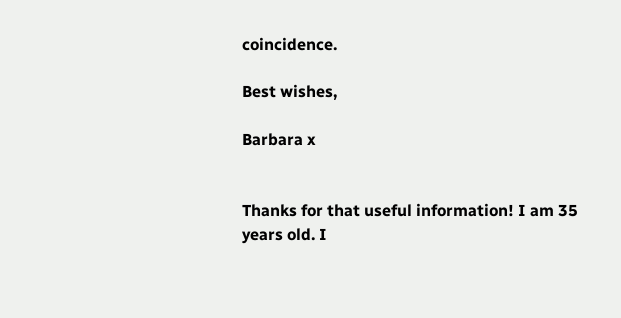coincidence.

Best wishes,

Barbara x


Thanks for that useful information! I am 35 years old. I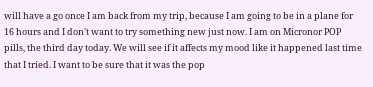will have a go once I am back from my trip, because I am going to be in a plane for 16 hours and I don't want to try something new just now. I am on Micronor POP pills, the third day today. We will see if it affects my mood like it happened last time that I tried. I want to be sure that it was the pop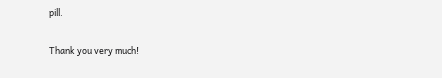pill.

Thank you very much!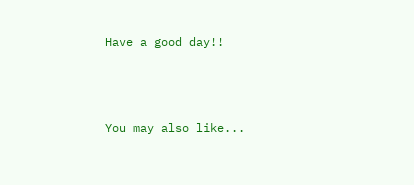Have a good day!!



You may also like...